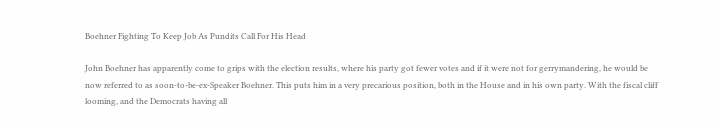Boehner Fighting To Keep Job As Pundits Call For His Head

John Boehner has apparently come to grips with the election results, where his party got fewer votes and if it were not for gerrymandering, he would be now referred to as soon-to-be-ex-Speaker Boehner. This puts him in a very precarious position, both in the House and in his own party. With the fiscal cliff looming, and the Democrats having all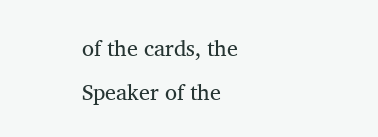of the cards, the Speaker of the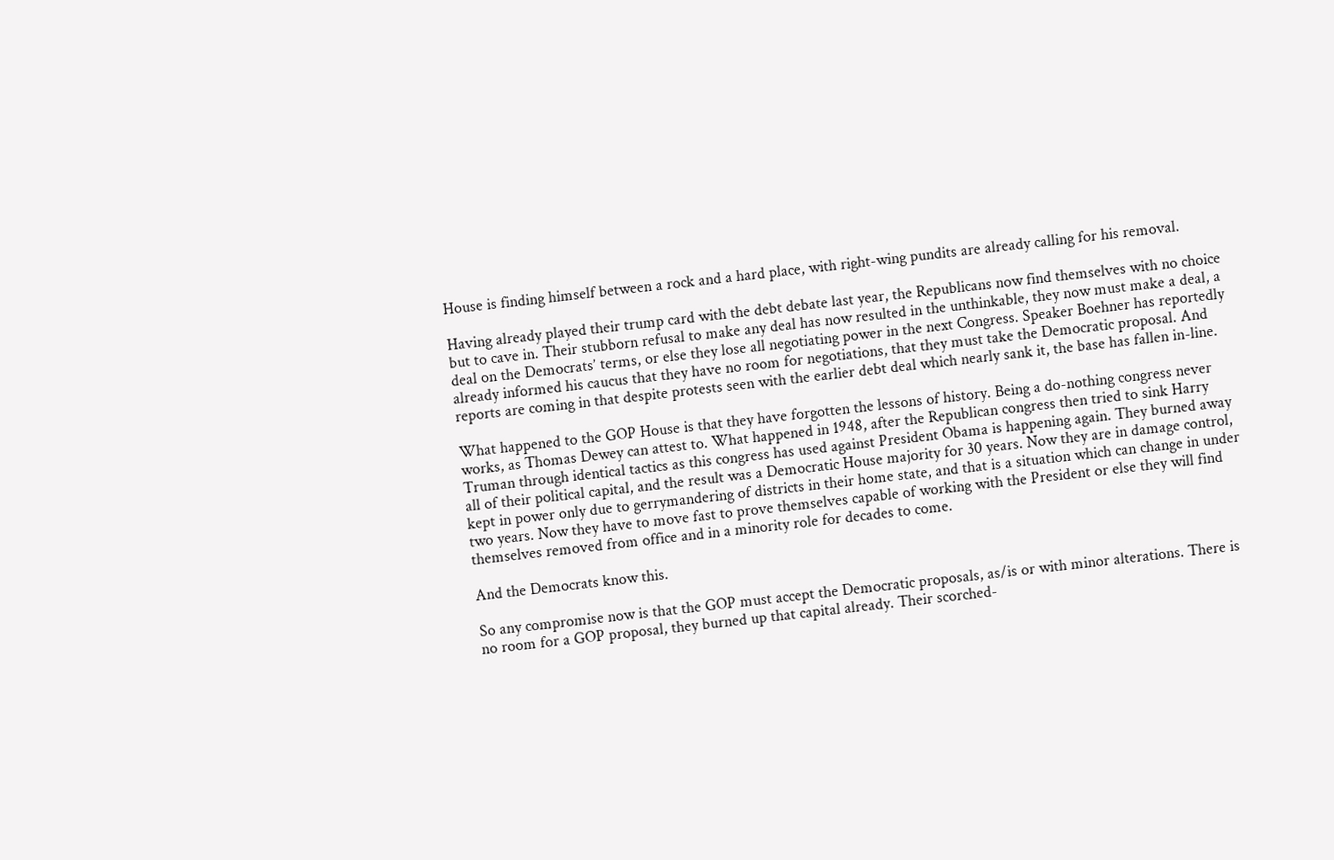House is finding himself between a rock and a hard place, with right-wing pundits are already calling for his removal.

Having already played their trump card with the debt debate last year, the Republicans now find themselves with no choice but to cave in. Their stubborn refusal to make any deal has now resulted in the unthinkable, they now must make a deal, a deal on the Democrats’ terms, or else they lose all negotiating power in the next Congress. Speaker Boehner has reportedly already informed his caucus that they have no room for negotiations, that they must take the Democratic proposal. And reports are coming in that despite protests seen with the earlier debt deal which nearly sank it, the base has fallen in-line.

What happened to the GOP House is that they have forgotten the lessons of history. Being a do-nothing congress never works, as Thomas Dewey can attest to. What happened in 1948, after the Republican congress then tried to sink Harry Truman through identical tactics as this congress has used against President Obama is happening again. They burned away all of their political capital, and the result was a Democratic House majority for 30 years. Now they are in damage control, kept in power only due to gerrymandering of districts in their home state, and that is a situation which can change in under two years. Now they have to move fast to prove themselves capable of working with the President or else they will find themselves removed from office and in a minority role for decades to come.

And the Democrats know this.

So any compromise now is that the GOP must accept the Democratic proposals, as/is or with minor alterations. There is no room for a GOP proposal, they burned up that capital already. Their scorched-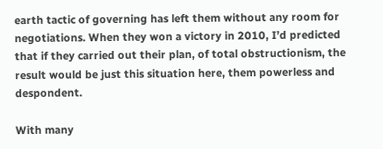earth tactic of governing has left them without any room for negotiations. When they won a victory in 2010, I’d predicted that if they carried out their plan, of total obstructionism, the result would be just this situation here, them powerless and despondent.

With many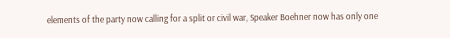elements of the party now calling for a split or civil war, Speaker Boehner now has only one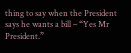thing to say when the President says he wants a bill – “Yes Mr President.”